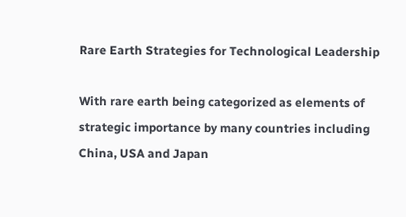Rare Earth Strategies for Technological Leadership

With rare earth being categorized as elements of strategic importance by many countries including China, USA and Japan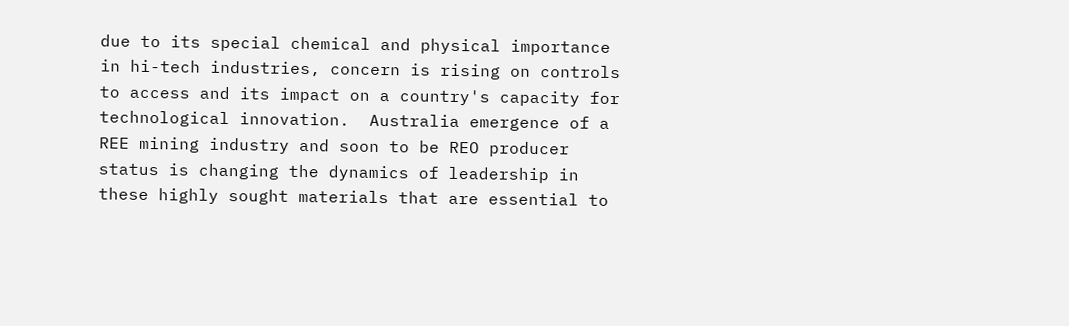due to its special chemical and physical importance in hi-tech industries, concern is rising on controls to access and its impact on a country's capacity for technological innovation.  Australia emergence of a REE mining industry and soon to be REO producer status is changing the dynamics of leadership in these highly sought materials that are essential to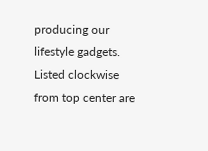producing our lifestyle gadgets. Listed clockwise from top center are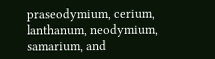praseodymium, cerium, lanthanum, neodymium, samarium, and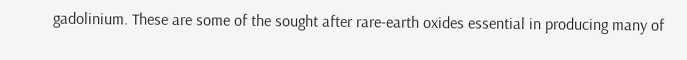gadolinium. These are some of the sought after rare-earth oxides essential in producing many of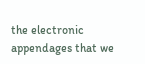the electronic appendages that we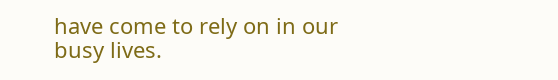have come to rely on in our busy lives.